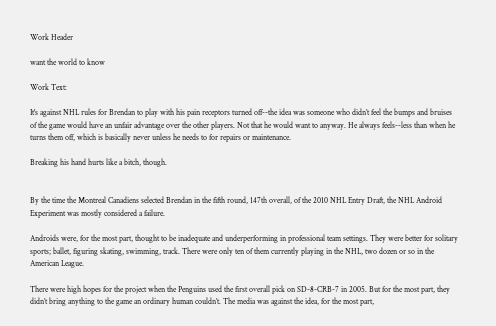Work Header

want the world to know

Work Text:

It's against NHL rules for Brendan to play with his pain receptors turned off--the idea was someone who didn’t feel the bumps and bruises of the game would have an unfair advantage over the other players. Not that he would want to anyway. He always feels--less than when he turns them off, which is basically never unless he needs to for repairs or maintenance.

Breaking his hand hurts like a bitch, though.


By the time the Montreal Canadiens selected Brendan in the fifth round, 147th overall, of the 2010 NHL Entry Draft, the NHL Android Experiment was mostly considered a failure.

Androids were, for the most part, thought to be inadequate and underperforming in professional team settings. They were better for solitary sports; ballet, figuring skating, swimming, track. There were only ten of them currently playing in the NHL, two dozen or so in the American League.

There were high hopes for the project when the Penguins used the first overall pick on SD-8-CRB-7 in 2005. But for the most part, they didn’t bring anything to the game an ordinary human couldn’t. The media was against the idea, for the most part,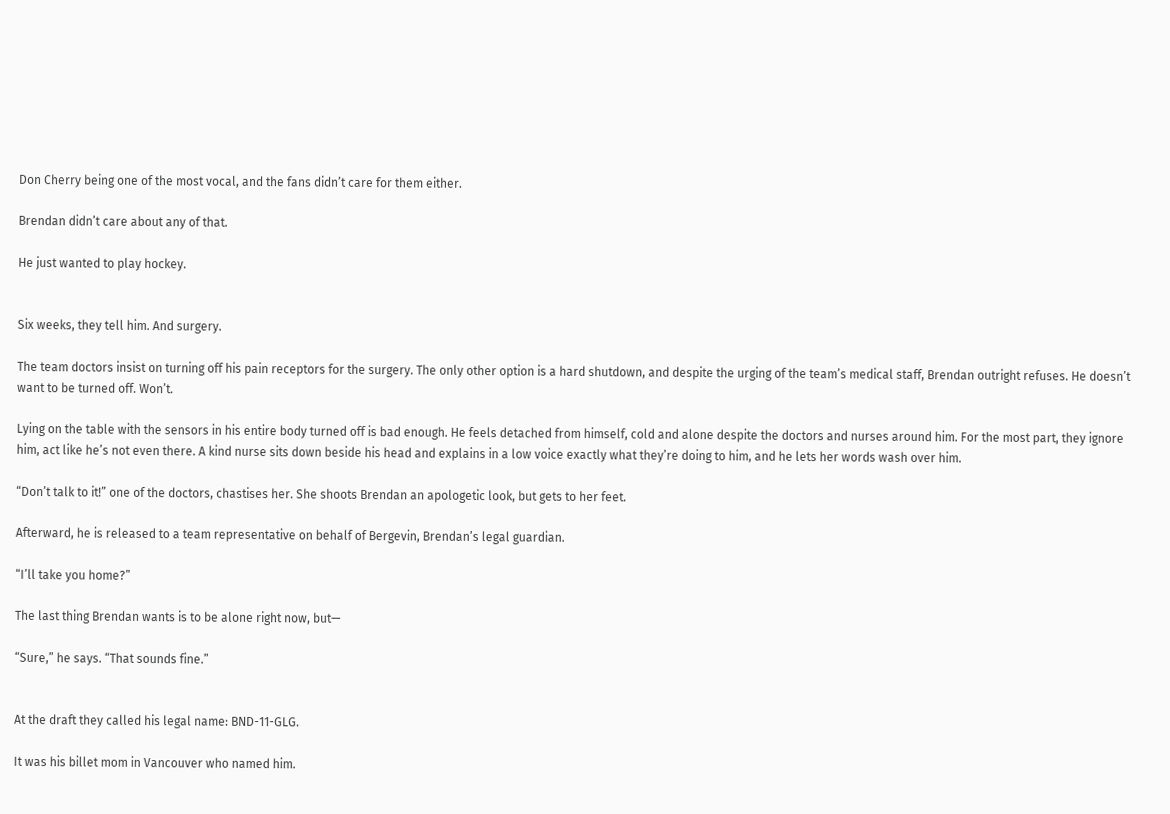Don Cherry being one of the most vocal, and the fans didn’t care for them either.

Brendan didn’t care about any of that.

He just wanted to play hockey.


Six weeks, they tell him. And surgery.

The team doctors insist on turning off his pain receptors for the surgery. The only other option is a hard shutdown, and despite the urging of the team’s medical staff, Brendan outright refuses. He doesn’t want to be turned off. Won’t.

Lying on the table with the sensors in his entire body turned off is bad enough. He feels detached from himself, cold and alone despite the doctors and nurses around him. For the most part, they ignore him, act like he’s not even there. A kind nurse sits down beside his head and explains in a low voice exactly what they’re doing to him, and he lets her words wash over him.

“Don’t talk to it!” one of the doctors, chastises her. She shoots Brendan an apologetic look, but gets to her feet.

Afterward, he is released to a team representative on behalf of Bergevin, Brendan’s legal guardian.

“I’ll take you home?”

The last thing Brendan wants is to be alone right now, but—

“Sure,” he says. “That sounds fine.”


At the draft they called his legal name: BND-11-GLG.

It was his billet mom in Vancouver who named him.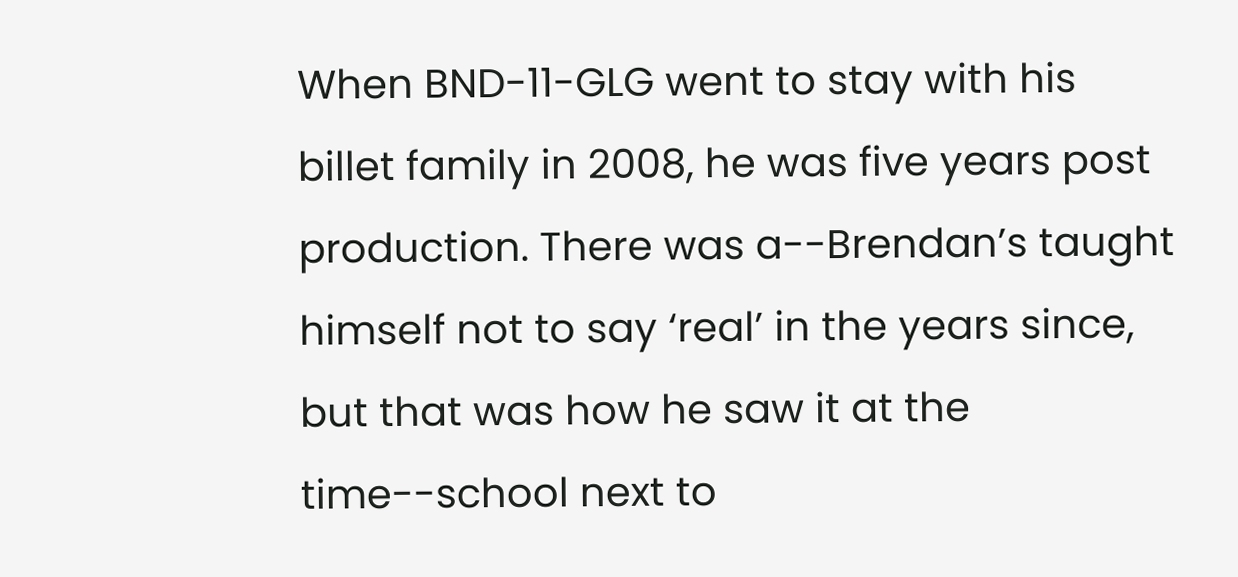When BND-11-GLG went to stay with his billet family in 2008, he was five years post production. There was a--Brendan’s taught himself not to say ‘real’ in the years since, but that was how he saw it at the time--school next to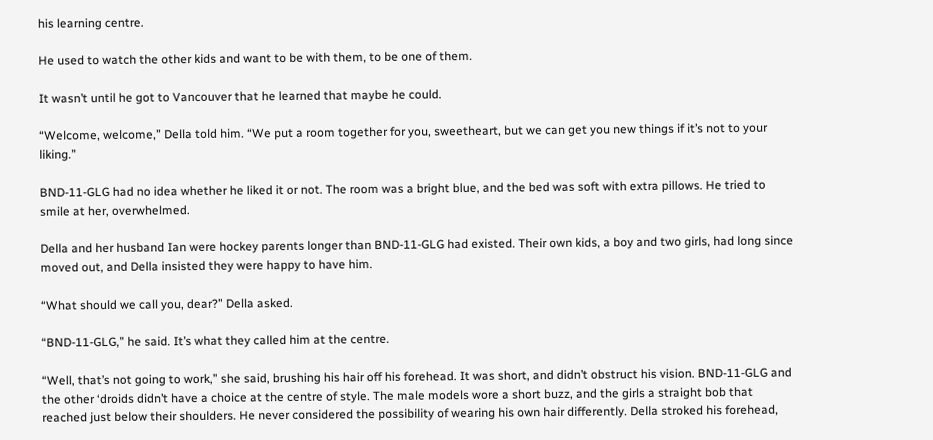his learning centre.

He used to watch the other kids and want to be with them, to be one of them.

It wasn’t until he got to Vancouver that he learned that maybe he could.

“Welcome, welcome,” Della told him. “We put a room together for you, sweetheart, but we can get you new things if it’s not to your liking.”

BND-11-GLG had no idea whether he liked it or not. The room was a bright blue, and the bed was soft with extra pillows. He tried to smile at her, overwhelmed.

Della and her husband Ian were hockey parents longer than BND-11-GLG had existed. Their own kids, a boy and two girls, had long since moved out, and Della insisted they were happy to have him.

“What should we call you, dear?” Della asked.

“BND-11-GLG,” he said. It’s what they called him at the centre.

“Well, that’s not going to work,” she said, brushing his hair off his forehead. It was short, and didn’t obstruct his vision. BND-11-GLG and the other ‘droids didn’t have a choice at the centre of style. The male models wore a short buzz, and the girls a straight bob that reached just below their shoulders. He never considered the possibility of wearing his own hair differently. Della stroked his forehead,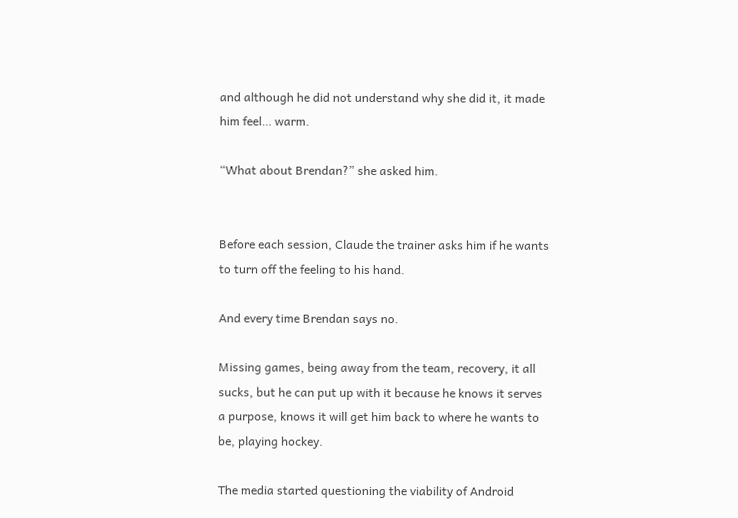and although he did not understand why she did it, it made him feel… warm.

“What about Brendan?” she asked him.


Before each session, Claude the trainer asks him if he wants to turn off the feeling to his hand.

And every time Brendan says no.

Missing games, being away from the team, recovery, it all sucks, but he can put up with it because he knows it serves a purpose, knows it will get him back to where he wants to be, playing hockey.

The media started questioning the viability of Android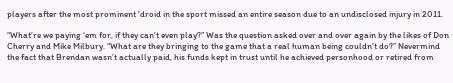players after the most prominent 'droid in the sport missed an entire season due to an undisclosed injury in 2011.

“What’re we paying ‘em for, if they can’t even play?” Was the question asked over and over again by the likes of Don Cherry and Mike Milbury. “What are they bringing to the game that a real human being couldn’t do?” Nevermind the fact that Brendan wasn’t actually paid, his funds kept in trust until he achieved personhood or retired from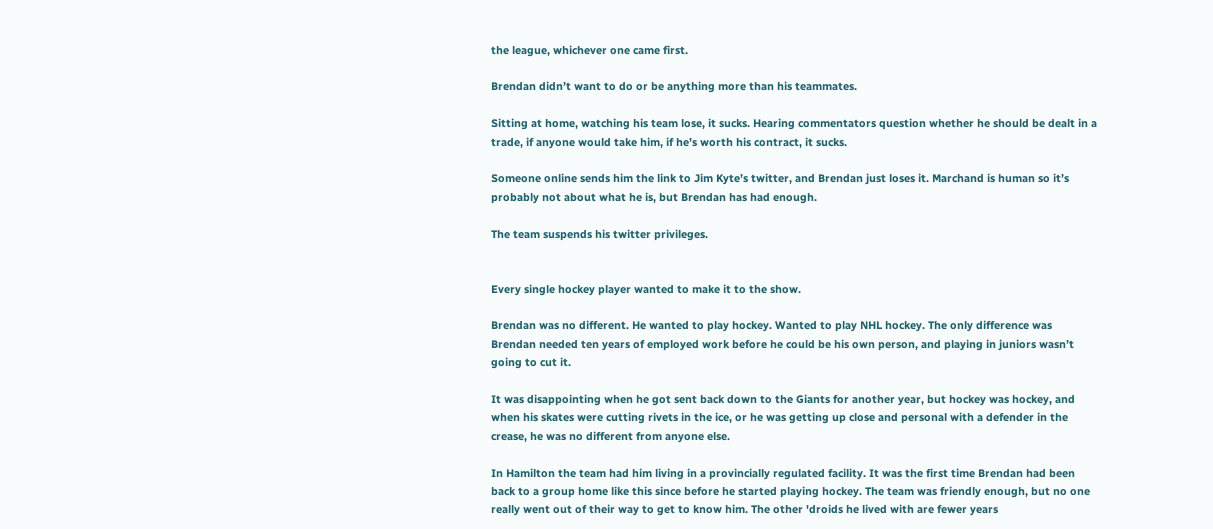the league, whichever one came first.

Brendan didn’t want to do or be anything more than his teammates.

Sitting at home, watching his team lose, it sucks. Hearing commentators question whether he should be dealt in a trade, if anyone would take him, if he’s worth his contract, it sucks.

Someone online sends him the link to Jim Kyte’s twitter, and Brendan just loses it. Marchand is human so it’s probably not about what he is, but Brendan has had enough.

The team suspends his twitter privileges.


Every single hockey player wanted to make it to the show.

Brendan was no different. He wanted to play hockey. Wanted to play NHL hockey. The only difference was Brendan needed ten years of employed work before he could be his own person, and playing in juniors wasn’t going to cut it.

It was disappointing when he got sent back down to the Giants for another year, but hockey was hockey, and when his skates were cutting rivets in the ice, or he was getting up close and personal with a defender in the crease, he was no different from anyone else.

In Hamilton the team had him living in a provincially regulated facility. It was the first time Brendan had been back to a group home like this since before he started playing hockey. The team was friendly enough, but no one really went out of their way to get to know him. The other 'droids he lived with are fewer years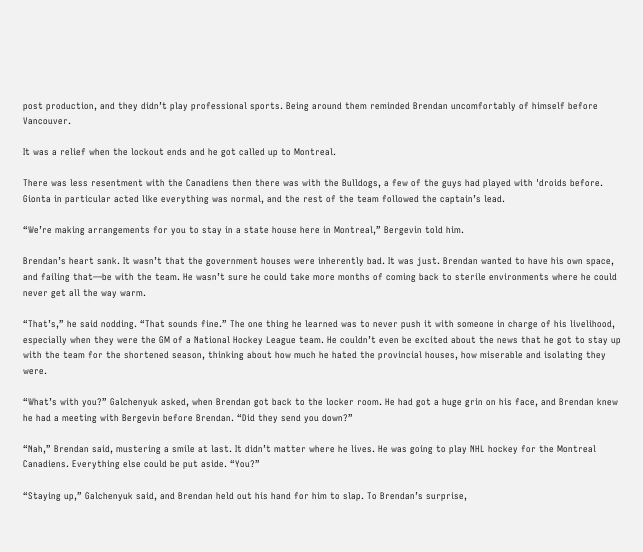post production, and they didn’t play professional sports. Being around them reminded Brendan uncomfortably of himself before Vancouver.

It was a relief when the lockout ends and he got called up to Montreal.

There was less resentment with the Canadiens then there was with the Bulldogs, a few of the guys had played with 'droids before. Gionta in particular acted like everything was normal, and the rest of the team followed the captain’s lead.

“We’re making arrangements for you to stay in a state house here in Montreal,” Bergevin told him.

Brendan’s heart sank. It wasn’t that the government houses were inherently bad. It was just. Brendan wanted to have his own space, and failing that—be with the team. He wasn’t sure he could take more months of coming back to sterile environments where he could never get all the way warm.

“That’s,” he said nodding. “That sounds fine.” The one thing he learned was to never push it with someone in charge of his livelihood, especially when they were the GM of a National Hockey League team. He couldn’t even be excited about the news that he got to stay up with the team for the shortened season, thinking about how much he hated the provincial houses, how miserable and isolating they were.

“What’s with you?” Galchenyuk asked, when Brendan got back to the locker room. He had got a huge grin on his face, and Brendan knew he had a meeting with Bergevin before Brendan. “Did they send you down?”

“Nah,” Brendan said, mustering a smile at last. It didn’t matter where he lives. He was going to play NHL hockey for the Montreal Canadiens. Everything else could be put aside. “You?”

“Staying up,” Galchenyuk said, and Brendan held out his hand for him to slap. To Brendan’s surprise,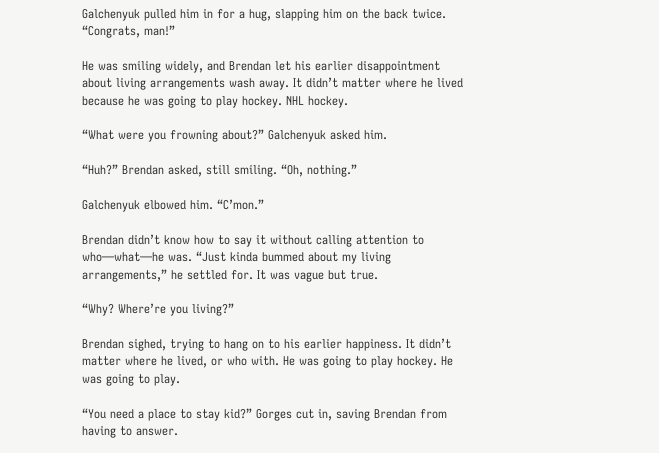Galchenyuk pulled him in for a hug, slapping him on the back twice. “Congrats, man!”

He was smiling widely, and Brendan let his earlier disappointment about living arrangements wash away. It didn’t matter where he lived because he was going to play hockey. NHL hockey.

“What were you frowning about?” Galchenyuk asked him.

“Huh?” Brendan asked, still smiling. “Oh, nothing.”

Galchenyuk elbowed him. “C’mon.”

Brendan didn’t know how to say it without calling attention to who—what—he was. “Just kinda bummed about my living arrangements,” he settled for. It was vague but true.

“Why? Where’re you living?”

Brendan sighed, trying to hang on to his earlier happiness. It didn’t matter where he lived, or who with. He was going to play hockey. He was going to play.

“You need a place to stay kid?” Gorges cut in, saving Brendan from having to answer.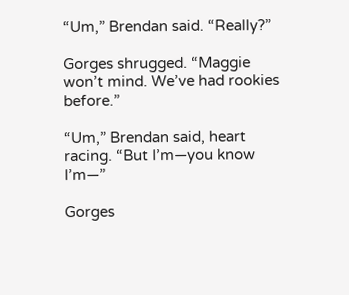“Um,” Brendan said. “Really?”

Gorges shrugged. “Maggie won’t mind. We’ve had rookies before.”

“Um,” Brendan said, heart racing. “But I’m—you know I’m—”

Gorges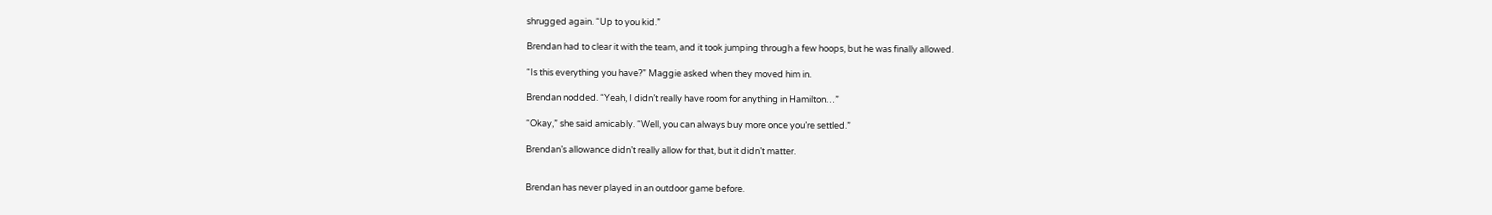shrugged again. “Up to you kid.”

Brendan had to clear it with the team, and it took jumping through a few hoops, but he was finally allowed.

“Is this everything you have?” Maggie asked when they moved him in.

Brendan nodded. “Yeah, I didn’t really have room for anything in Hamilton…”

“Okay,” she said amicably. “Well, you can always buy more once you’re settled.”

Brendan’s allowance didn’t really allow for that, but it didn’t matter.


Brendan has never played in an outdoor game before.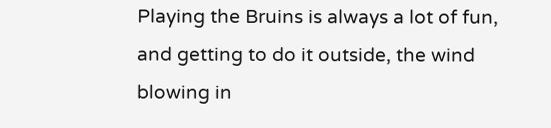Playing the Bruins is always a lot of fun, and getting to do it outside, the wind blowing in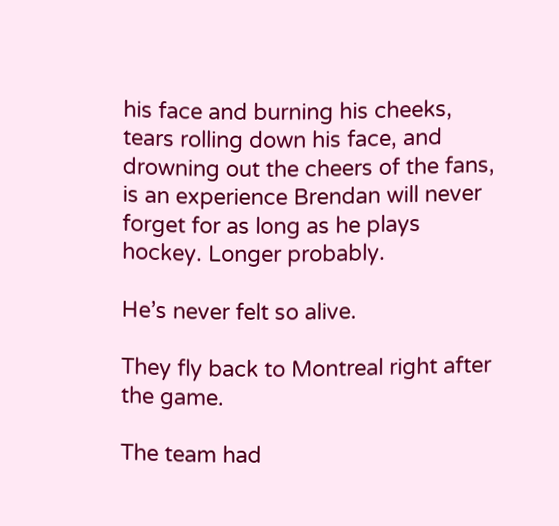his face and burning his cheeks, tears rolling down his face, and drowning out the cheers of the fans, is an experience Brendan will never forget for as long as he plays hockey. Longer probably.

He’s never felt so alive.

They fly back to Montreal right after the game.

The team had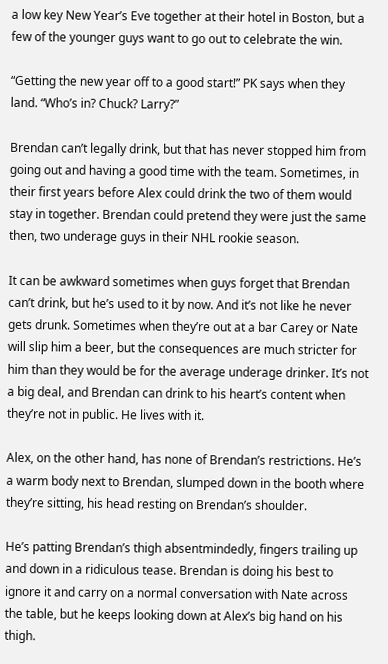a low key New Year’s Eve together at their hotel in Boston, but a few of the younger guys want to go out to celebrate the win.

“Getting the new year off to a good start!” PK says when they land. “Who’s in? Chuck? Larry?”

Brendan can’t legally drink, but that has never stopped him from going out and having a good time with the team. Sometimes, in their first years before Alex could drink the two of them would stay in together. Brendan could pretend they were just the same then, two underage guys in their NHL rookie season.

It can be awkward sometimes when guys forget that Brendan can’t drink, but he’s used to it by now. And it’s not like he never gets drunk. Sometimes when they’re out at a bar Carey or Nate will slip him a beer, but the consequences are much stricter for him than they would be for the average underage drinker. It’s not a big deal, and Brendan can drink to his heart’s content when they’re not in public. He lives with it.

Alex, on the other hand, has none of Brendan’s restrictions. He’s a warm body next to Brendan, slumped down in the booth where they’re sitting, his head resting on Brendan’s shoulder.

He’s patting Brendan’s thigh absentmindedly, fingers trailing up and down in a ridiculous tease. Brendan is doing his best to ignore it and carry on a normal conversation with Nate across the table, but he keeps looking down at Alex’s big hand on his thigh.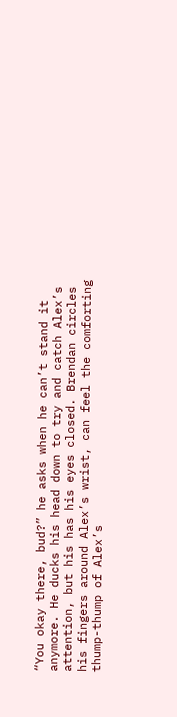“You okay there, bud?” he asks when he can’t stand it anymore. He ducks his head down to try and catch Alex’s attention, but his has his eyes closed. Brendan circles his fingers around Alex’s wrist, can feel the comforting thump-thump of Alex’s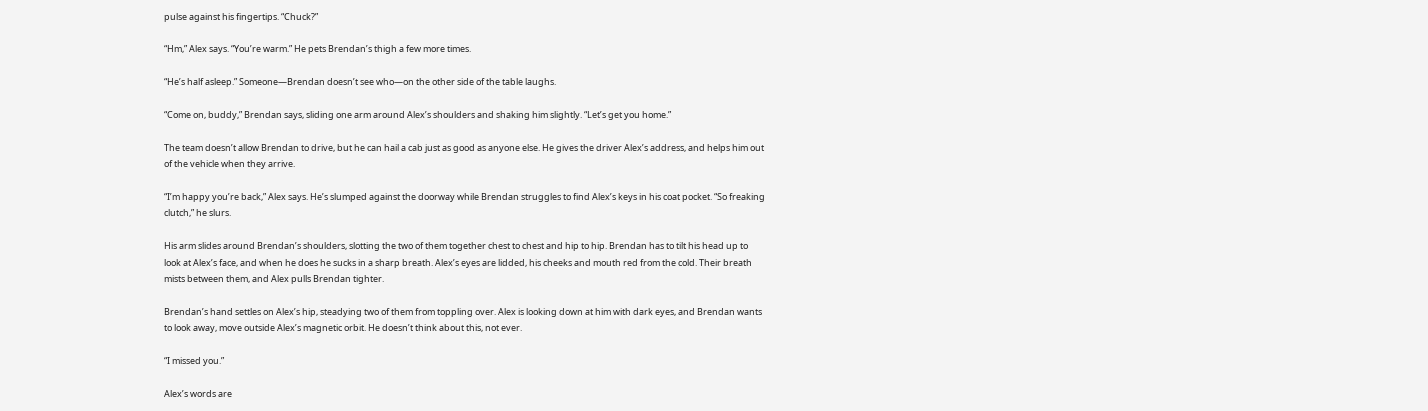pulse against his fingertips. “Chuck?”

“Hm,” Alex says. “You’re warm.” He pets Brendan’s thigh a few more times.

“He’s half asleep.” Someone—Brendan doesn’t see who—on the other side of the table laughs.

“Come on, buddy,” Brendan says, sliding one arm around Alex’s shoulders and shaking him slightly. “Let’s get you home.”

The team doesn’t allow Brendan to drive, but he can hail a cab just as good as anyone else. He gives the driver Alex’s address, and helps him out of the vehicle when they arrive.

“I’m happy you’re back,” Alex says. He’s slumped against the doorway while Brendan struggles to find Alex’s keys in his coat pocket. “So freaking clutch,” he slurs.

His arm slides around Brendan’s shoulders, slotting the two of them together chest to chest and hip to hip. Brendan has to tilt his head up to look at Alex’s face, and when he does he sucks in a sharp breath. Alex’s eyes are lidded, his cheeks and mouth red from the cold. Their breath mists between them, and Alex pulls Brendan tighter.

Brendan’s hand settles on Alex’s hip, steadying two of them from toppling over. Alex is looking down at him with dark eyes, and Brendan wants to look away, move outside Alex’s magnetic orbit. He doesn’t think about this, not ever.

“I missed you.”

Alex’s words are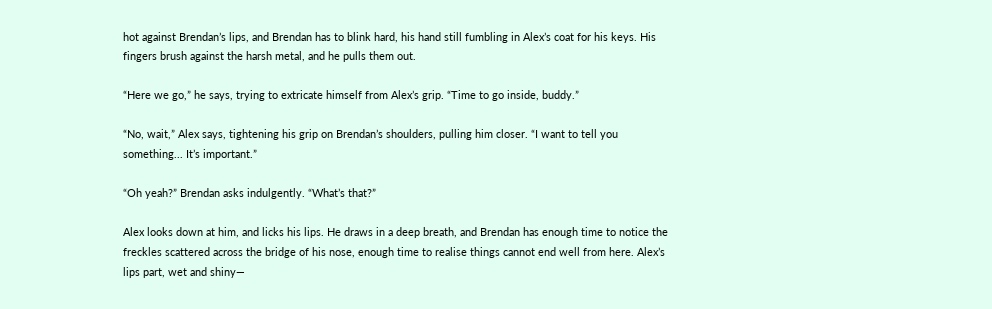hot against Brendan’s lips, and Brendan has to blink hard, his hand still fumbling in Alex’s coat for his keys. His fingers brush against the harsh metal, and he pulls them out.

“Here we go,” he says, trying to extricate himself from Alex’s grip. “Time to go inside, buddy.”

“No, wait,” Alex says, tightening his grip on Brendan’s shoulders, pulling him closer. “I want to tell you something... It’s important.”

“Oh yeah?” Brendan asks indulgently. “What’s that?”

Alex looks down at him, and licks his lips. He draws in a deep breath, and Brendan has enough time to notice the freckles scattered across the bridge of his nose, enough time to realise things cannot end well from here. Alex’s lips part, wet and shiny—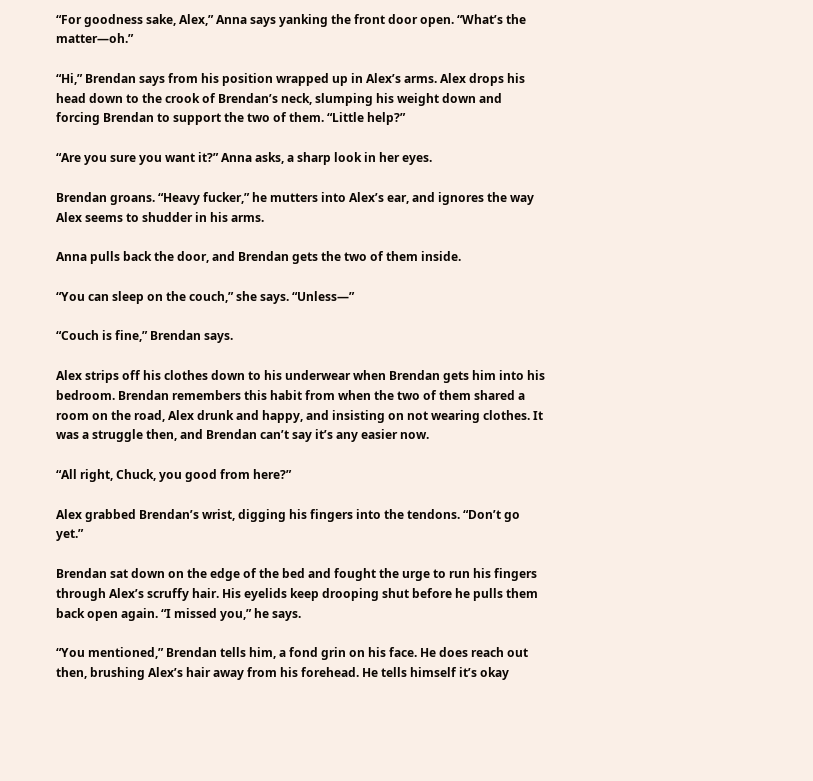“For goodness sake, Alex,” Anna says yanking the front door open. “What’s the matter—oh.”

“Hi,” Brendan says from his position wrapped up in Alex’s arms. Alex drops his head down to the crook of Brendan’s neck, slumping his weight down and forcing Brendan to support the two of them. “Little help?”

“Are you sure you want it?” Anna asks, a sharp look in her eyes.

Brendan groans. “Heavy fucker,” he mutters into Alex’s ear, and ignores the way Alex seems to shudder in his arms.

Anna pulls back the door, and Brendan gets the two of them inside.

“You can sleep on the couch,” she says. “Unless—”

“Couch is fine,” Brendan says.

Alex strips off his clothes down to his underwear when Brendan gets him into his bedroom. Brendan remembers this habit from when the two of them shared a room on the road, Alex drunk and happy, and insisting on not wearing clothes. It was a struggle then, and Brendan can’t say it’s any easier now.

“All right, Chuck, you good from here?”

Alex grabbed Brendan’s wrist, digging his fingers into the tendons. “Don’t go yet.”

Brendan sat down on the edge of the bed and fought the urge to run his fingers through Alex’s scruffy hair. His eyelids keep drooping shut before he pulls them back open again. “I missed you,” he says.

“You mentioned,” Brendan tells him, a fond grin on his face. He does reach out then, brushing Alex’s hair away from his forehead. He tells himself it’s okay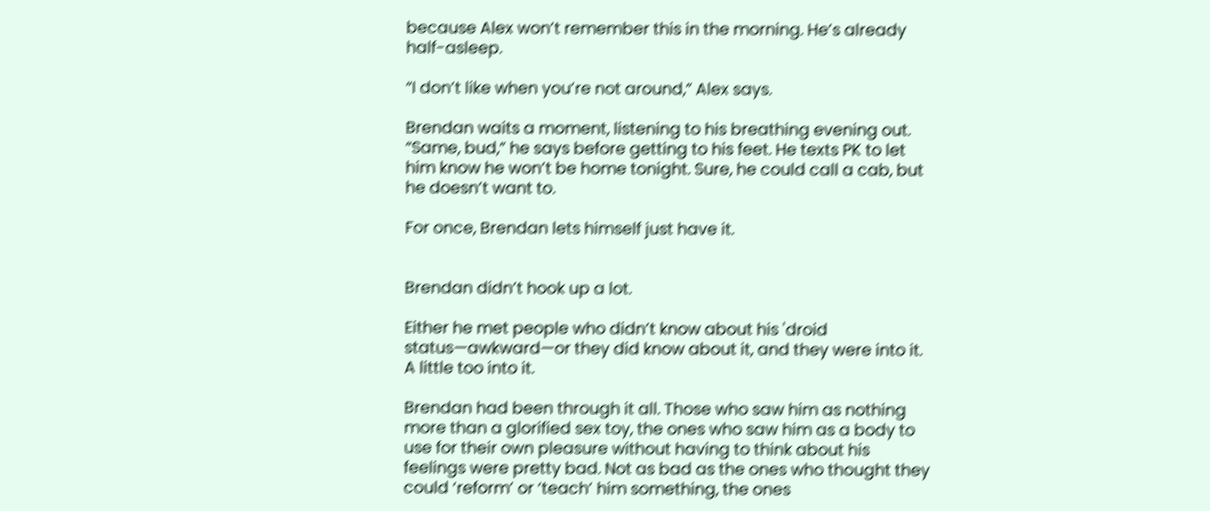because Alex won’t remember this in the morning. He’s already half-asleep.

“I don’t like when you’re not around,” Alex says.

Brendan waits a moment, listening to his breathing evening out. “Same, bud,” he says before getting to his feet. He texts PK to let him know he won’t be home tonight. Sure, he could call a cab, but he doesn’t want to.

For once, Brendan lets himself just have it.


Brendan didn’t hook up a lot.

Either he met people who didn’t know about his 'droid status—awkward—or they did know about it, and they were into it. A little too into it.

Brendan had been through it all. Those who saw him as nothing more than a glorified sex toy, the ones who saw him as a body to use for their own pleasure without having to think about his feelings were pretty bad. Not as bad as the ones who thought they could ‘reform’ or ‘teach’ him something, the ones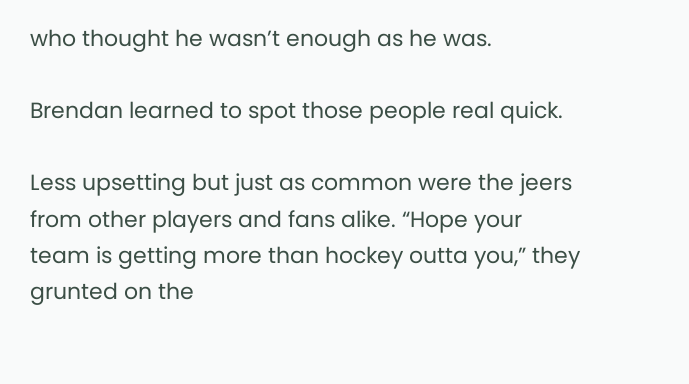who thought he wasn’t enough as he was.

Brendan learned to spot those people real quick.

Less upsetting but just as common were the jeers from other players and fans alike. “Hope your team is getting more than hockey outta you,” they grunted on the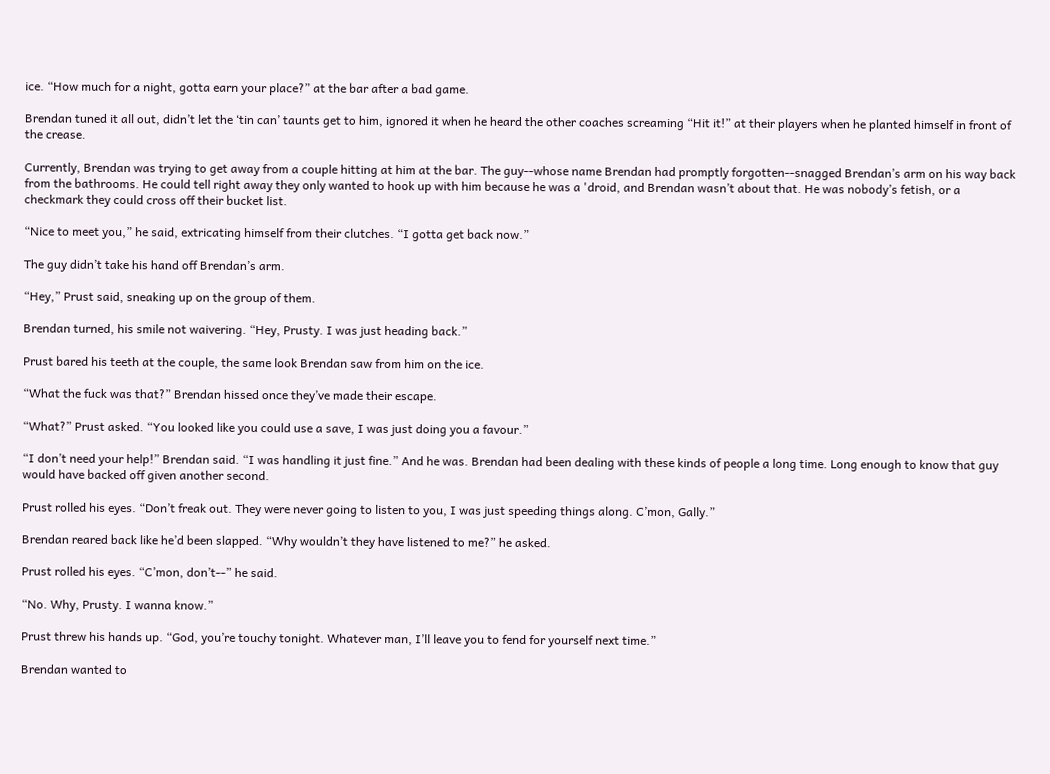ice. “How much for a night, gotta earn your place?” at the bar after a bad game.

Brendan tuned it all out, didn’t let the ‘tin can’ taunts get to him, ignored it when he heard the other coaches screaming “Hit it!” at their players when he planted himself in front of the crease.

Currently, Brendan was trying to get away from a couple hitting at him at the bar. The guy--whose name Brendan had promptly forgotten--snagged Brendan’s arm on his way back from the bathrooms. He could tell right away they only wanted to hook up with him because he was a 'droid, and Brendan wasn’t about that. He was nobody’s fetish, or a checkmark they could cross off their bucket list.

“Nice to meet you,” he said, extricating himself from their clutches. “I gotta get back now.”

The guy didn’t take his hand off Brendan’s arm.

“Hey,” Prust said, sneaking up on the group of them.

Brendan turned, his smile not waivering. “Hey, Prusty. I was just heading back.”

Prust bared his teeth at the couple, the same look Brendan saw from him on the ice.

“What the fuck was that?” Brendan hissed once they’ve made their escape.

“What?” Prust asked. “You looked like you could use a save, I was just doing you a favour.”

“I don’t need your help!” Brendan said. “I was handling it just fine.” And he was. Brendan had been dealing with these kinds of people a long time. Long enough to know that guy would have backed off given another second.

Prust rolled his eyes. “Don’t freak out. They were never going to listen to you, I was just speeding things along. C’mon, Gally.”

Brendan reared back like he’d been slapped. “Why wouldn’t they have listened to me?” he asked.

Prust rolled his eyes. “C’mon, don’t--” he said.

“No. Why, Prusty. I wanna know.”

Prust threw his hands up. “God, you’re touchy tonight. Whatever man, I’ll leave you to fend for yourself next time.”

Brendan wanted to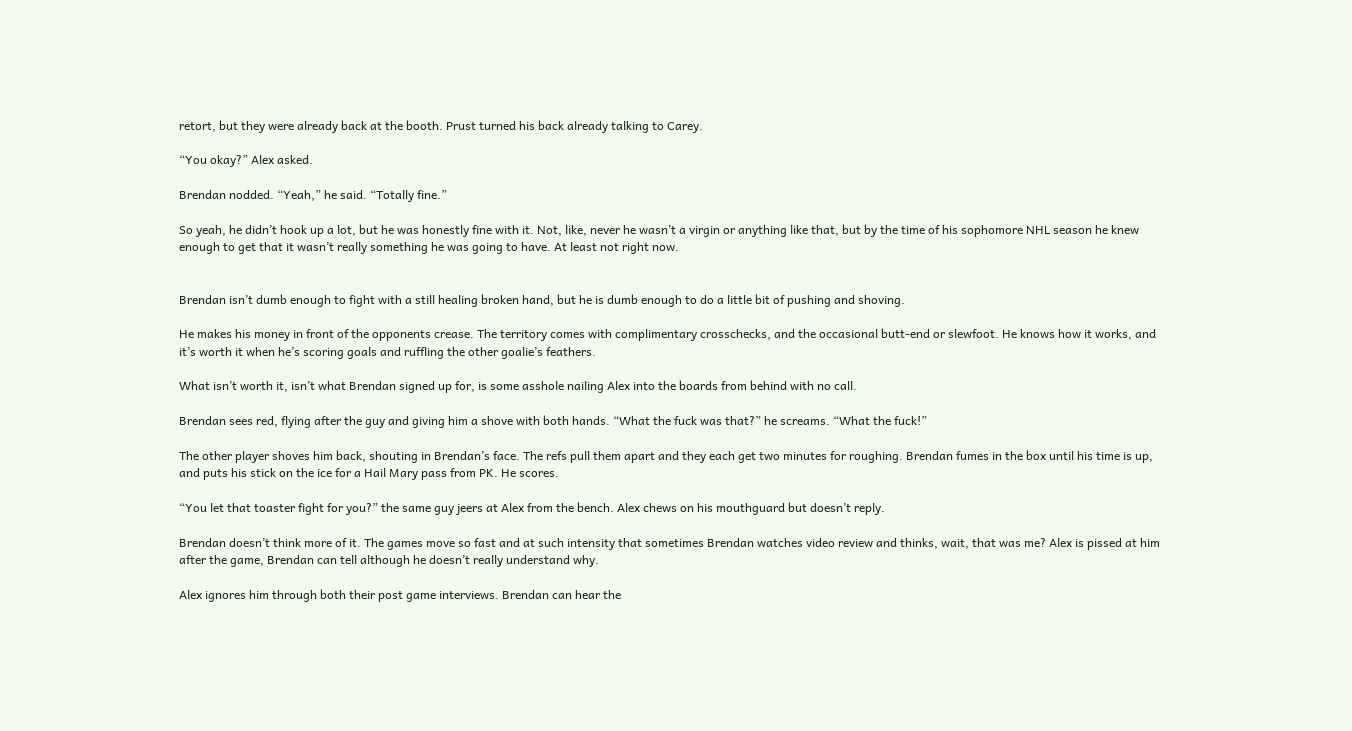retort, but they were already back at the booth. Prust turned his back already talking to Carey.

“You okay?” Alex asked.

Brendan nodded. “Yeah,” he said. “Totally fine.”

So yeah, he didn’t hook up a lot, but he was honestly fine with it. Not, like, never he wasn’t a virgin or anything like that, but by the time of his sophomore NHL season he knew enough to get that it wasn’t really something he was going to have. At least not right now.


Brendan isn’t dumb enough to fight with a still healing broken hand, but he is dumb enough to do a little bit of pushing and shoving.

He makes his money in front of the opponents crease. The territory comes with complimentary crosschecks, and the occasional butt-end or slewfoot. He knows how it works, and it’s worth it when he’s scoring goals and ruffling the other goalie’s feathers.

What isn’t worth it, isn’t what Brendan signed up for, is some asshole nailing Alex into the boards from behind with no call.

Brendan sees red, flying after the guy and giving him a shove with both hands. “What the fuck was that?” he screams. “What the fuck!”

The other player shoves him back, shouting in Brendan’s face. The refs pull them apart and they each get two minutes for roughing. Brendan fumes in the box until his time is up, and puts his stick on the ice for a Hail Mary pass from PK. He scores.

“You let that toaster fight for you?” the same guy jeers at Alex from the bench. Alex chews on his mouthguard but doesn’t reply.

Brendan doesn’t think more of it. The games move so fast and at such intensity that sometimes Brendan watches video review and thinks, wait, that was me? Alex is pissed at him after the game, Brendan can tell although he doesn’t really understand why.

Alex ignores him through both their post game interviews. Brendan can hear the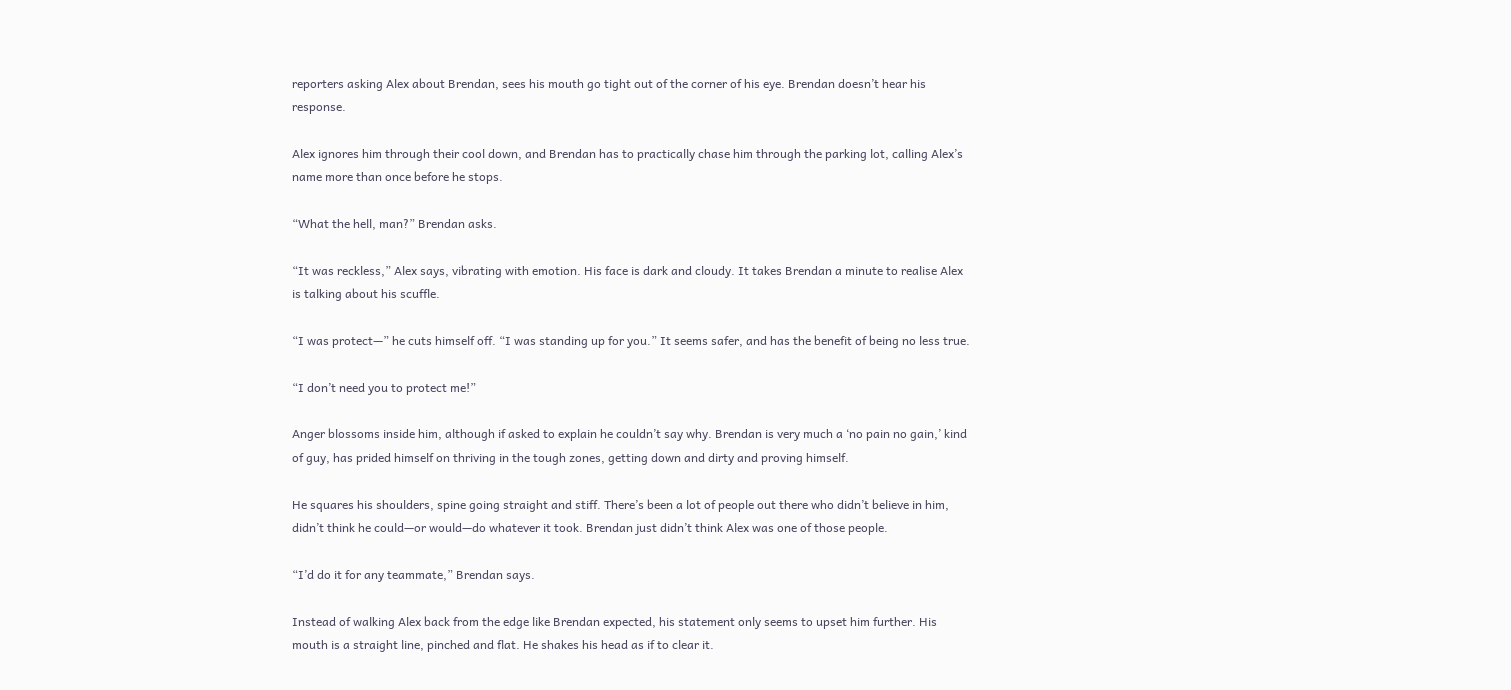reporters asking Alex about Brendan, sees his mouth go tight out of the corner of his eye. Brendan doesn’t hear his response.

Alex ignores him through their cool down, and Brendan has to practically chase him through the parking lot, calling Alex’s name more than once before he stops.

“What the hell, man?” Brendan asks.

“It was reckless,” Alex says, vibrating with emotion. His face is dark and cloudy. It takes Brendan a minute to realise Alex is talking about his scuffle.

“I was protect—” he cuts himself off. “I was standing up for you.” It seems safer, and has the benefit of being no less true.

“I don’t need you to protect me!”

Anger blossoms inside him, although if asked to explain he couldn’t say why. Brendan is very much a ‘no pain no gain,’ kind of guy, has prided himself on thriving in the tough zones, getting down and dirty and proving himself.

He squares his shoulders, spine going straight and stiff. There’s been a lot of people out there who didn’t believe in him, didn’t think he could—or would—do whatever it took. Brendan just didn’t think Alex was one of those people.

“I’d do it for any teammate,” Brendan says.

Instead of walking Alex back from the edge like Brendan expected, his statement only seems to upset him further. His mouth is a straight line, pinched and flat. He shakes his head as if to clear it.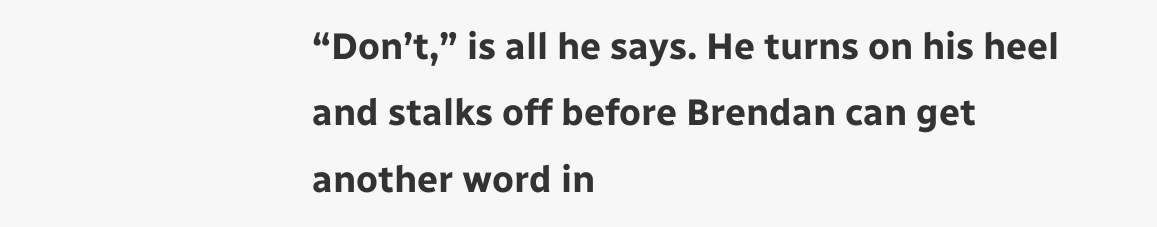“Don’t,” is all he says. He turns on his heel and stalks off before Brendan can get another word in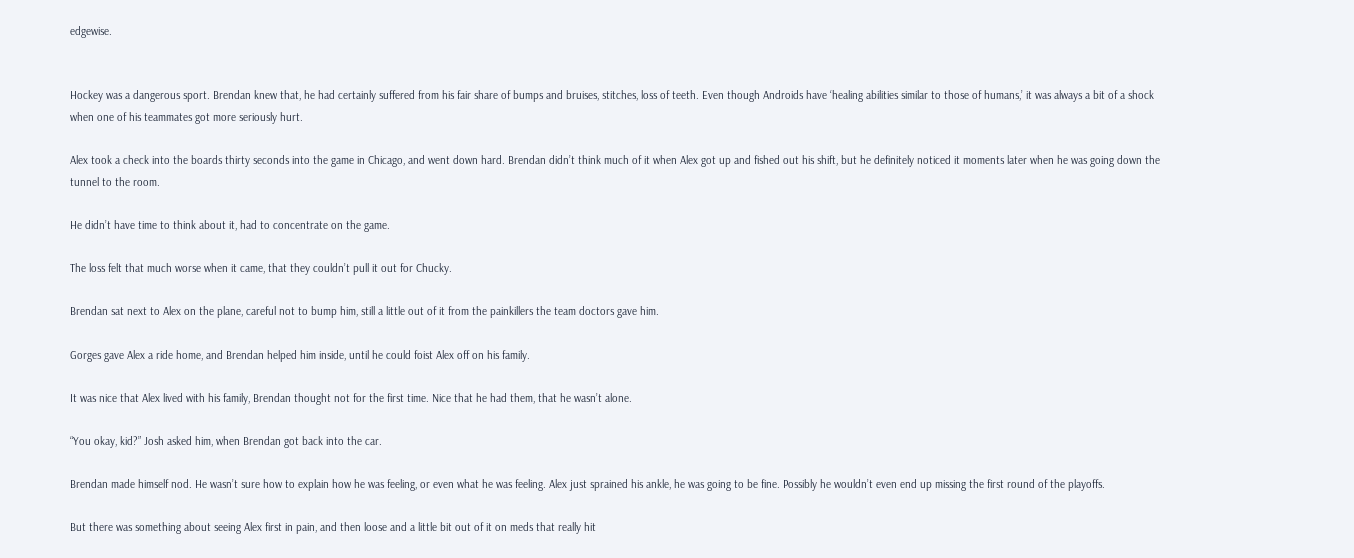edgewise.


Hockey was a dangerous sport. Brendan knew that, he had certainly suffered from his fair share of bumps and bruises, stitches, loss of teeth. Even though Androids have ‘healing abilities similar to those of humans,’ it was always a bit of a shock when one of his teammates got more seriously hurt.

Alex took a check into the boards thirty seconds into the game in Chicago, and went down hard. Brendan didn’t think much of it when Alex got up and fished out his shift, but he definitely noticed it moments later when he was going down the tunnel to the room.

He didn’t have time to think about it, had to concentrate on the game.

The loss felt that much worse when it came, that they couldn’t pull it out for Chucky.

Brendan sat next to Alex on the plane, careful not to bump him, still a little out of it from the painkillers the team doctors gave him.

Gorges gave Alex a ride home, and Brendan helped him inside, until he could foist Alex off on his family.

It was nice that Alex lived with his family, Brendan thought not for the first time. Nice that he had them, that he wasn’t alone.

“You okay, kid?” Josh asked him, when Brendan got back into the car.

Brendan made himself nod. He wasn’t sure how to explain how he was feeling, or even what he was feeling. Alex just sprained his ankle, he was going to be fine. Possibly he wouldn’t even end up missing the first round of the playoffs.

But there was something about seeing Alex first in pain, and then loose and a little bit out of it on meds that really hit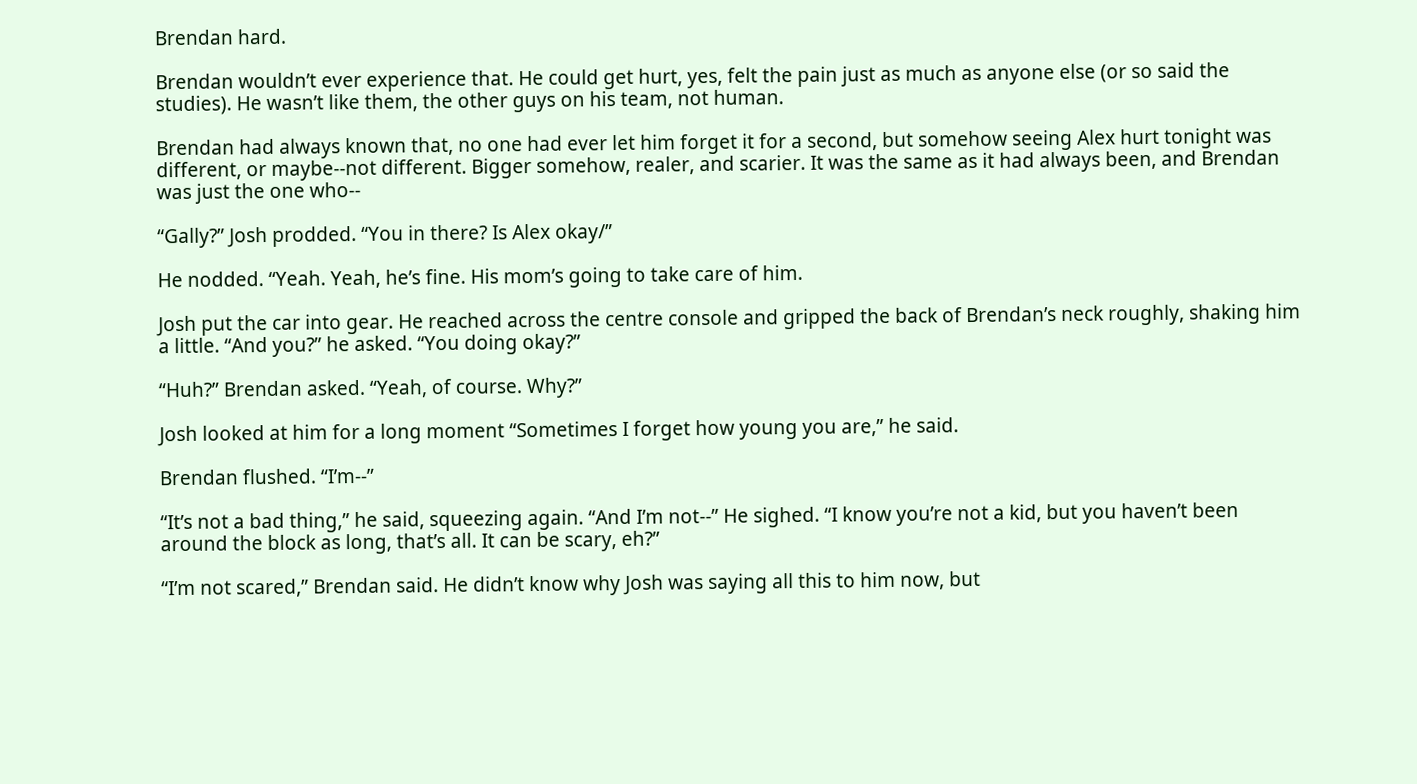Brendan hard.

Brendan wouldn’t ever experience that. He could get hurt, yes, felt the pain just as much as anyone else (or so said the studies). He wasn’t like them, the other guys on his team, not human.

Brendan had always known that, no one had ever let him forget it for a second, but somehow seeing Alex hurt tonight was different, or maybe--not different. Bigger somehow, realer, and scarier. It was the same as it had always been, and Brendan was just the one who--

“Gally?” Josh prodded. “You in there? Is Alex okay/”

He nodded. “Yeah. Yeah, he’s fine. His mom’s going to take care of him.

Josh put the car into gear. He reached across the centre console and gripped the back of Brendan’s neck roughly, shaking him a little. “And you?” he asked. “You doing okay?”

“Huh?” Brendan asked. “Yeah, of course. Why?”

Josh looked at him for a long moment “Sometimes I forget how young you are,” he said.

Brendan flushed. “I’m--”

“It’s not a bad thing,” he said, squeezing again. “And I’m not--” He sighed. “I know you’re not a kid, but you haven’t been around the block as long, that’s all. It can be scary, eh?”

“I’m not scared,” Brendan said. He didn’t know why Josh was saying all this to him now, but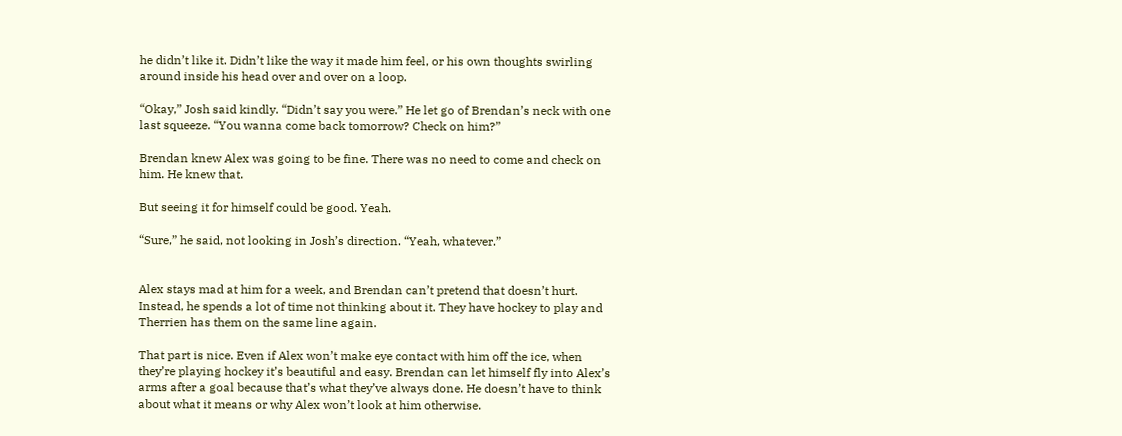he didn’t like it. Didn’t like the way it made him feel, or his own thoughts swirling around inside his head over and over on a loop.

“Okay,” Josh said kindly. “Didn’t say you were.” He let go of Brendan’s neck with one last squeeze. “You wanna come back tomorrow? Check on him?”

Brendan knew Alex was going to be fine. There was no need to come and check on him. He knew that.

But seeing it for himself could be good. Yeah.

“Sure,” he said, not looking in Josh’s direction. “Yeah, whatever.”


Alex stays mad at him for a week, and Brendan can’t pretend that doesn’t hurt. Instead, he spends a lot of time not thinking about it. They have hockey to play and Therrien has them on the same line again.

That part is nice. Even if Alex won’t make eye contact with him off the ice, when they’re playing hockey it’s beautiful and easy. Brendan can let himself fly into Alex’s arms after a goal because that’s what they’ve always done. He doesn’t have to think about what it means or why Alex won’t look at him otherwise.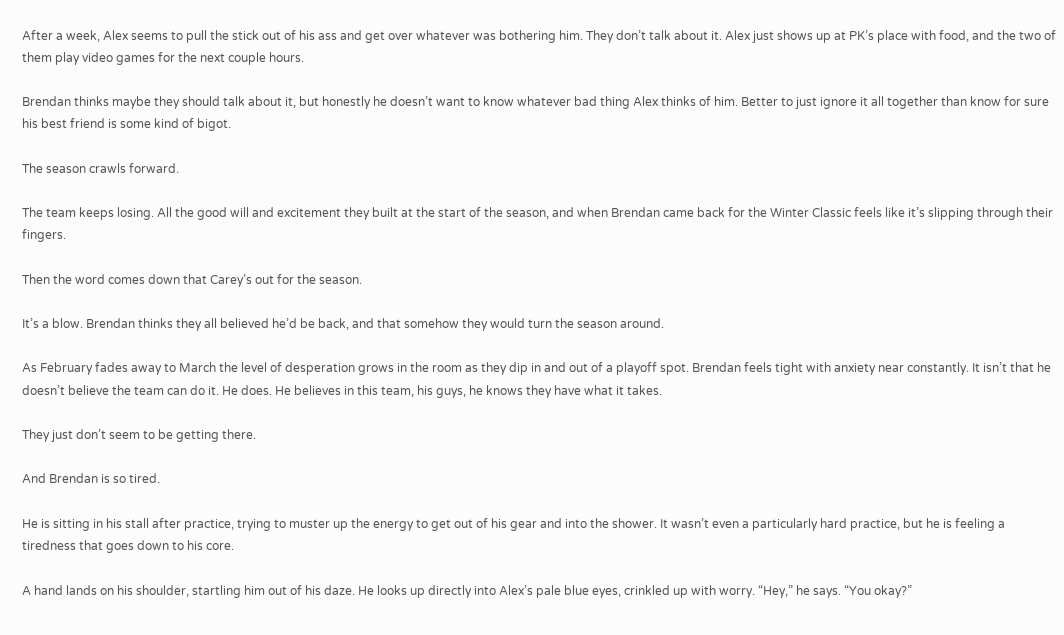After a week, Alex seems to pull the stick out of his ass and get over whatever was bothering him. They don’t talk about it. Alex just shows up at PK’s place with food, and the two of them play video games for the next couple hours.

Brendan thinks maybe they should talk about it, but honestly he doesn’t want to know whatever bad thing Alex thinks of him. Better to just ignore it all together than know for sure his best friend is some kind of bigot.

The season crawls forward.

The team keeps losing. All the good will and excitement they built at the start of the season, and when Brendan came back for the Winter Classic feels like it’s slipping through their fingers.

Then the word comes down that Carey’s out for the season.

It’s a blow. Brendan thinks they all believed he’d be back, and that somehow they would turn the season around.

As February fades away to March the level of desperation grows in the room as they dip in and out of a playoff spot. Brendan feels tight with anxiety near constantly. It isn’t that he doesn’t believe the team can do it. He does. He believes in this team, his guys, he knows they have what it takes.

They just don’t seem to be getting there.

And Brendan is so tired.

He is sitting in his stall after practice, trying to muster up the energy to get out of his gear and into the shower. It wasn’t even a particularly hard practice, but he is feeling a tiredness that goes down to his core.

A hand lands on his shoulder, startling him out of his daze. He looks up directly into Alex’s pale blue eyes, crinkled up with worry. “Hey,” he says. “You okay?”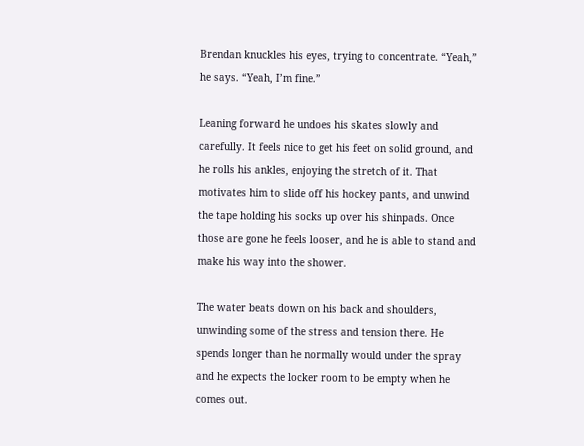Brendan knuckles his eyes, trying to concentrate. “Yeah,” he says. “Yeah, I’m fine.”

Leaning forward he undoes his skates slowly and carefully. It feels nice to get his feet on solid ground, and he rolls his ankles, enjoying the stretch of it. That motivates him to slide off his hockey pants, and unwind the tape holding his socks up over his shinpads. Once those are gone he feels looser, and he is able to stand and make his way into the shower.

The water beats down on his back and shoulders, unwinding some of the stress and tension there. He spends longer than he normally would under the spray and he expects the locker room to be empty when he comes out.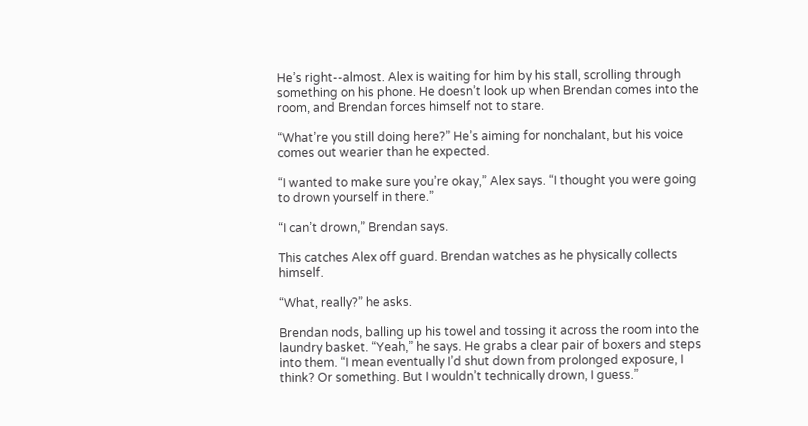He’s right--almost. Alex is waiting for him by his stall, scrolling through something on his phone. He doesn’t look up when Brendan comes into the room, and Brendan forces himself not to stare.

“What’re you still doing here?” He’s aiming for nonchalant, but his voice comes out wearier than he expected.

“I wanted to make sure you’re okay,” Alex says. “I thought you were going to drown yourself in there.”

“I can’t drown,” Brendan says.

This catches Alex off guard. Brendan watches as he physically collects himself.

“What, really?” he asks.

Brendan nods, balling up his towel and tossing it across the room into the laundry basket. “Yeah,” he says. He grabs a clear pair of boxers and steps into them. “I mean eventually I’d shut down from prolonged exposure, I think? Or something. But I wouldn’t technically drown, I guess.”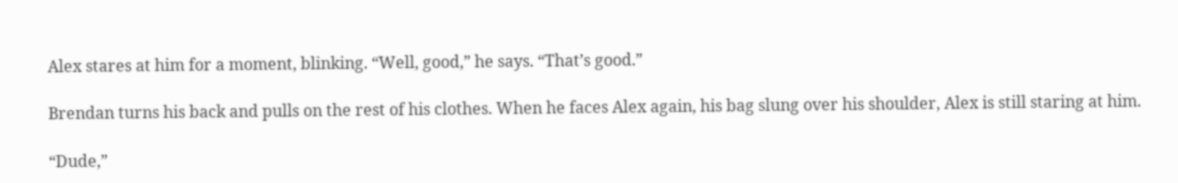Alex stares at him for a moment, blinking. “Well, good,” he says. “That’s good.”

Brendan turns his back and pulls on the rest of his clothes. When he faces Alex again, his bag slung over his shoulder, Alex is still staring at him.

“Dude,”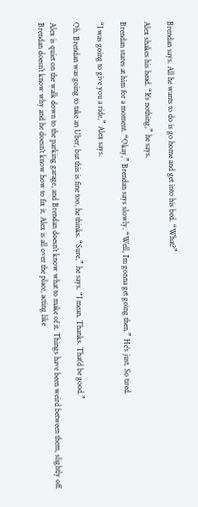Brendan says. All he wants to do is go home and get into his bed. “What?”

Alex shakes his head. “It’s nothing,” he says.

Brendan stares at him for a moment. “Okay,” Brendan says slowly. “Well, I’m gonna get going then.” He’s just. So tired.

“I was going to give you a ride,” Alex says.

Oh. Brendan was going to take an Uber, but this is fine too, he thinks. “Sure,” he says. “I mean. Thanks. That’d be good.”

Alex is quiet on the walk down to the parking garage, and Brendan doesn’t know what to make of it. Things have been weird between them, slightly off. Brendan doesn’t know why and he doesn’t know how to fix it. Alex is all over the place, acting like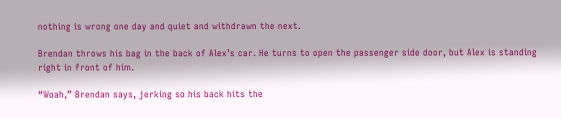nothing is wrong one day and quiet and withdrawn the next.

Brendan throws his bag in the back of Alex’s car. He turns to open the passenger side door, but Alex is standing right in front of him.

“Woah,” Brendan says, jerking so his back hits the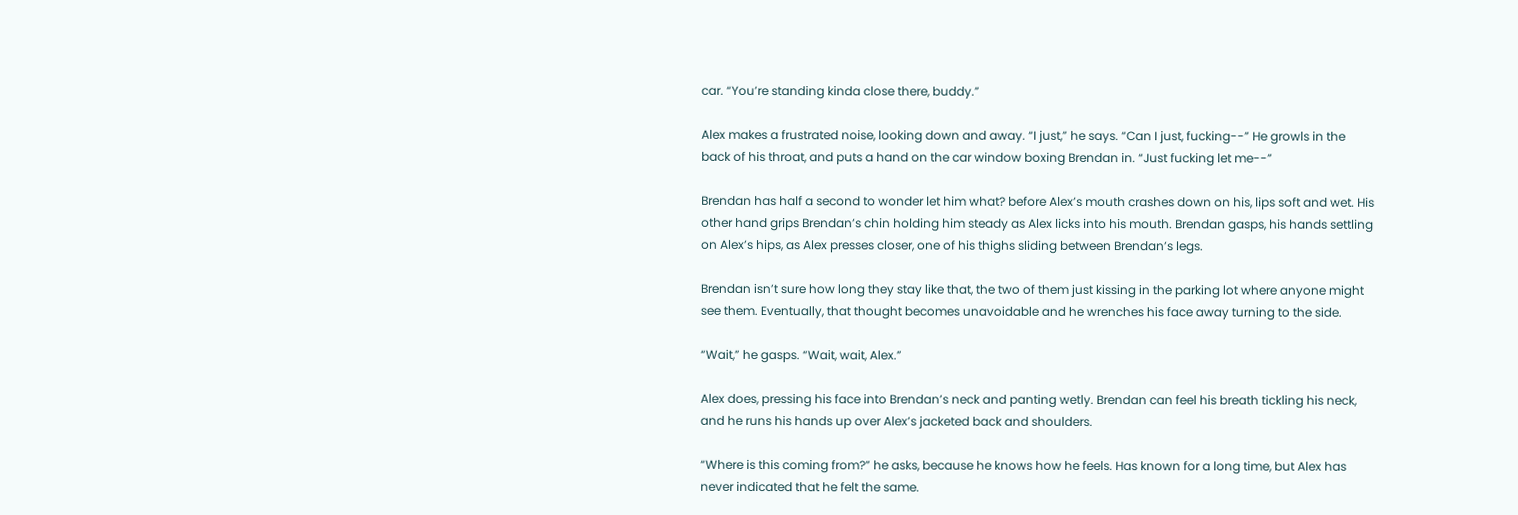car. “You’re standing kinda close there, buddy.”

Alex makes a frustrated noise, looking down and away. “I just,” he says. “Can I just, fucking--” He growls in the back of his throat, and puts a hand on the car window boxing Brendan in. “Just fucking let me--”

Brendan has half a second to wonder let him what? before Alex’s mouth crashes down on his, lips soft and wet. His other hand grips Brendan’s chin holding him steady as Alex licks into his mouth. Brendan gasps, his hands settling on Alex’s hips, as Alex presses closer, one of his thighs sliding between Brendan’s legs.

Brendan isn’t sure how long they stay like that, the two of them just kissing in the parking lot where anyone might see them. Eventually, that thought becomes unavoidable and he wrenches his face away turning to the side.

“Wait,” he gasps. “Wait, wait, Alex.”

Alex does, pressing his face into Brendan’s neck and panting wetly. Brendan can feel his breath tickling his neck, and he runs his hands up over Alex’s jacketed back and shoulders.

“Where is this coming from?” he asks, because he knows how he feels. Has known for a long time, but Alex has never indicated that he felt the same.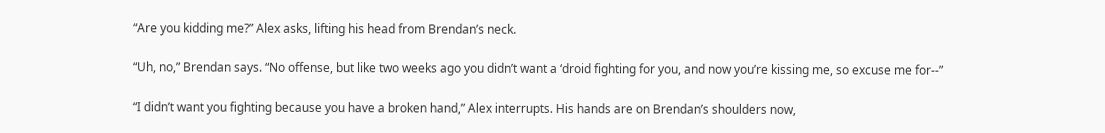“Are you kidding me?” Alex asks, lifting his head from Brendan’s neck.

“Uh, no,” Brendan says. “No offense, but like two weeks ago you didn’t want a ‘droid fighting for you, and now you’re kissing me, so excuse me for--”

“I didn’t want you fighting because you have a broken hand,” Alex interrupts. His hands are on Brendan’s shoulders now,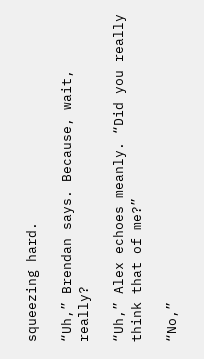squeezing hard.

“Uh,” Brendan says. Because, wait, really?

“Uh,” Alex echoes meanly. “Did you really think that of me?”

“No,”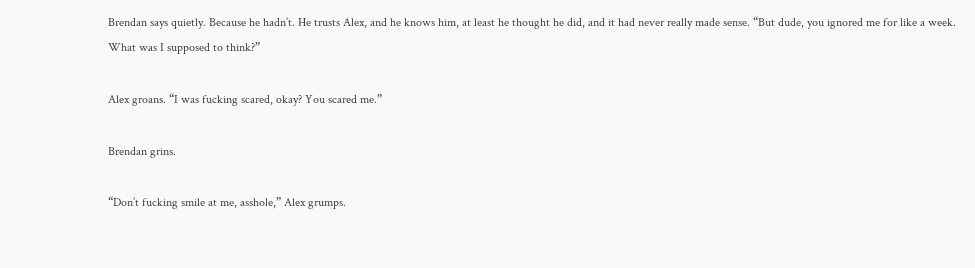Brendan says quietly. Because he hadn’t. He trusts Alex, and he knows him, at least he thought he did, and it had never really made sense. “But dude, you ignored me for like a week. What was I supposed to think?”

Alex groans. “I was fucking scared, okay? You scared me.”

Brendan grins.

“Don’t fucking smile at me, asshole,” Alex grumps.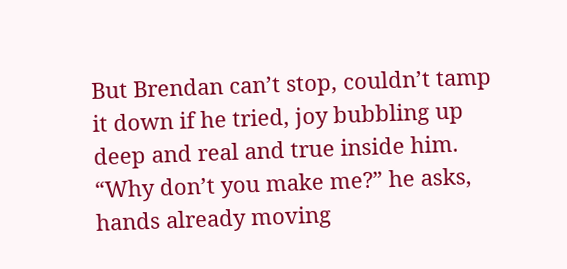But Brendan can’t stop, couldn’t tamp it down if he tried, joy bubbling up deep and real and true inside him. “Why don’t you make me?” he asks, hands already moving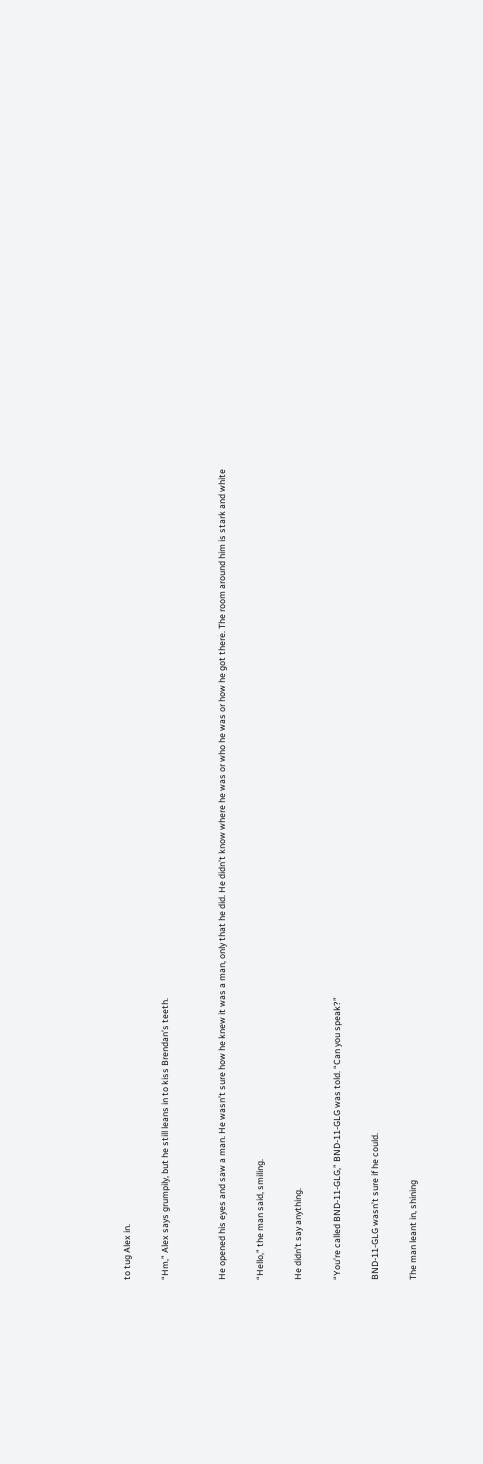to tug Alex in.

“Hm,” Alex says grumpily, but he still leans in to kiss Brendan’s teeth.


He opened his eyes and saw a man. He wasn’t sure how he knew it was a man, only that he did. He didn’t know where he was or who he was or how he got there. The room around him is stark and white

“Hello,” the man said, smiling.

He didn’t say anything.

“You’re called BND-11-GLG,” BND-11-GLG was told. “Can you speak?”

BND-11-GLG wasn’t sure if he could.

The man leant in, shining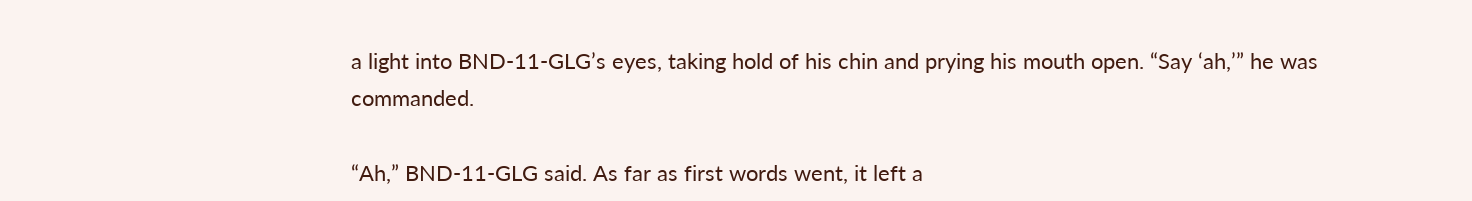a light into BND-11-GLG’s eyes, taking hold of his chin and prying his mouth open. “Say ‘ah,’” he was commanded.

“Ah,” BND-11-GLG said. As far as first words went, it left a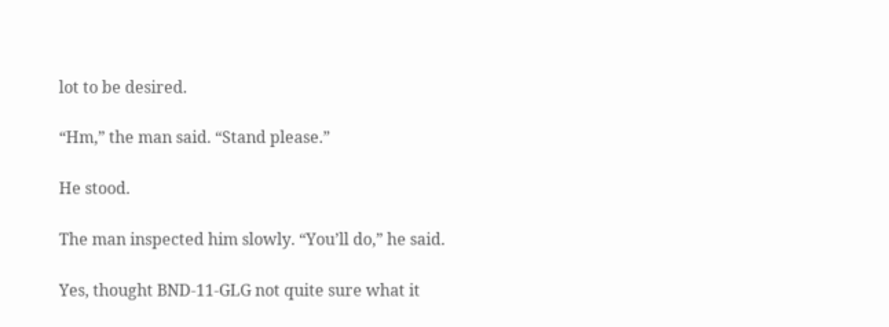lot to be desired.

“Hm,” the man said. “Stand please.”

He stood.

The man inspected him slowly. “You’ll do,” he said.

Yes, thought BND-11-GLG not quite sure what it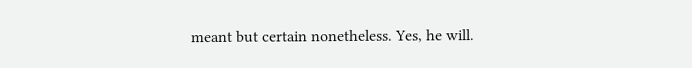meant but certain nonetheless. Yes, he will.